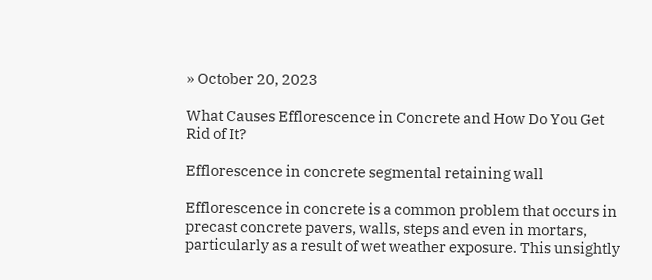» October 20, 2023

What Causes Efflorescence in Concrete and How Do You Get Rid of It?

Efflorescence in concrete segmental retaining wall

Efflorescence in concrete is a common problem that occurs in precast concrete pavers, walls, steps and even in mortars, particularly as a result of wet weather exposure. This unsightly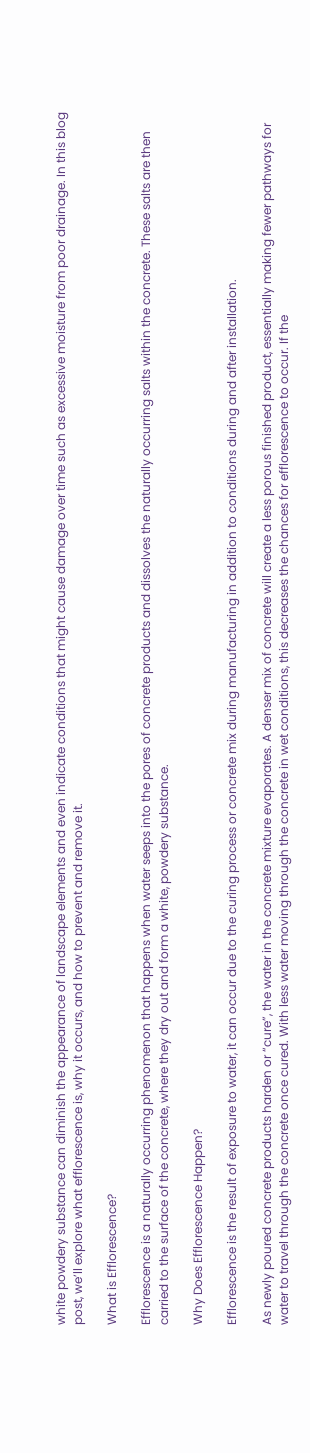white powdery substance can diminish the appearance of landscape elements and even indicate conditions that might cause damage over time such as excessive moisture from poor drainage. In this blog post, we’ll explore what efflorescence is, why it occurs, and how to prevent and remove it.

What is Efflorescence?

Efflorescence is a naturally occurring phenomenon that happens when water seeps into the pores of concrete products and dissolves the naturally occurring salts within the concrete. These salts are then carried to the surface of the concrete, where they dry out and form a white, powdery substance.

Why Does Efflorescence Happen?

Efflorescence is the result of exposure to water, it can occur due to the curing process or concrete mix during manufacturing in addition to conditions during and after installation.

As newly poured concrete products harden or “cure”, the water in the concrete mixture evaporates. A denser mix of concrete will create a less porous finished product, essentially making fewer pathways for water to travel through the concrete once cured. With less water moving through the concrete in wet conditions, this decreases the chances for efflorescence to occur. If the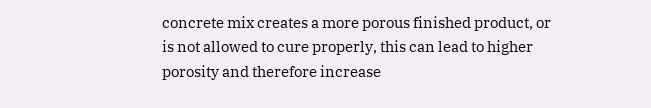concrete mix creates a more porous finished product, or is not allowed to cure properly, this can lead to higher porosity and therefore increase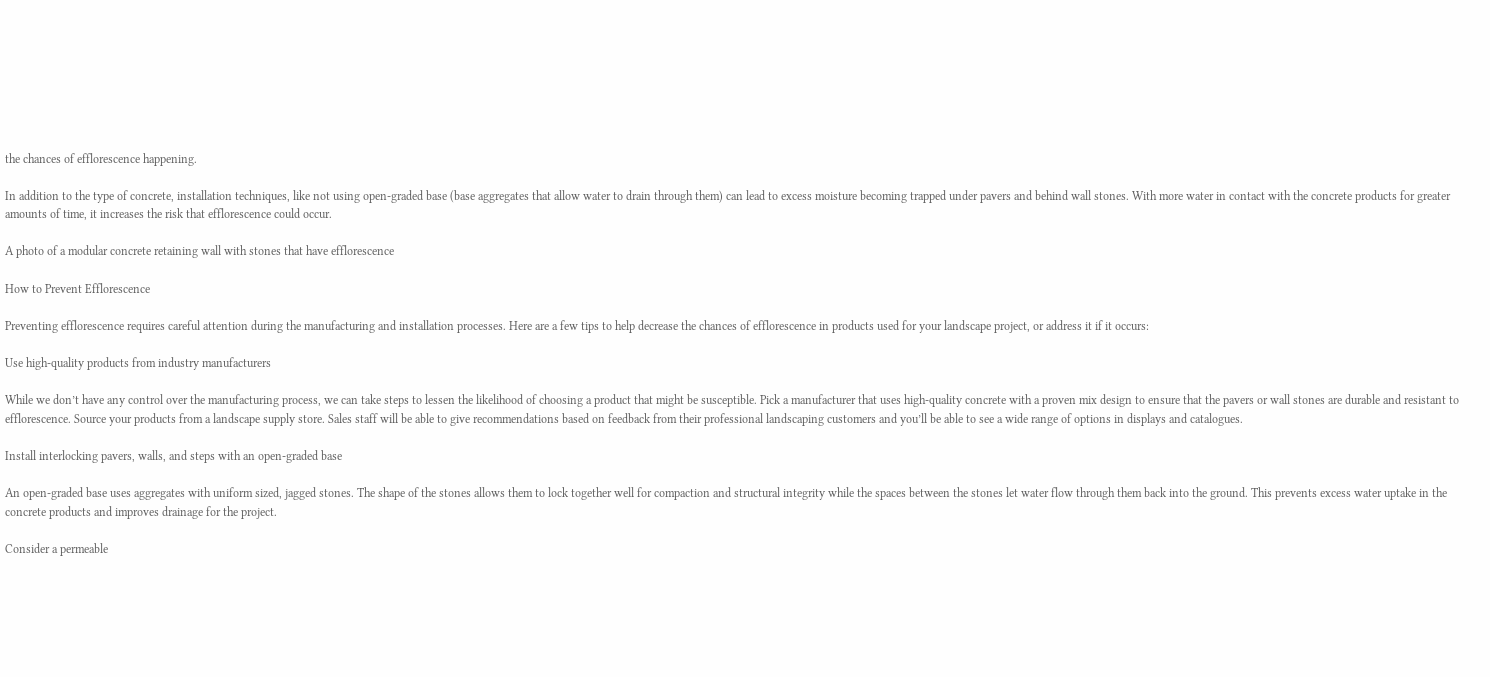the chances of efflorescence happening.

In addition to the type of concrete, installation techniques, like not using open-graded base (base aggregates that allow water to drain through them) can lead to excess moisture becoming trapped under pavers and behind wall stones. With more water in contact with the concrete products for greater amounts of time, it increases the risk that efflorescence could occur.

A photo of a modular concrete retaining wall with stones that have efflorescence

How to Prevent Efflorescence

Preventing efflorescence requires careful attention during the manufacturing and installation processes. Here are a few tips to help decrease the chances of efflorescence in products used for your landscape project, or address it if it occurs:

Use high-quality products from industry manufacturers

While we don’t have any control over the manufacturing process, we can take steps to lessen the likelihood of choosing a product that might be susceptible. Pick a manufacturer that uses high-quality concrete with a proven mix design to ensure that the pavers or wall stones are durable and resistant to efflorescence. Source your products from a landscape supply store. Sales staff will be able to give recommendations based on feedback from their professional landscaping customers and you’ll be able to see a wide range of options in displays and catalogues.

Install interlocking pavers, walls, and steps with an open-graded base

An open-graded base uses aggregates with uniform sized, jagged stones. The shape of the stones allows them to lock together well for compaction and structural integrity while the spaces between the stones let water flow through them back into the ground. This prevents excess water uptake in the concrete products and improves drainage for the project.

Consider a permeable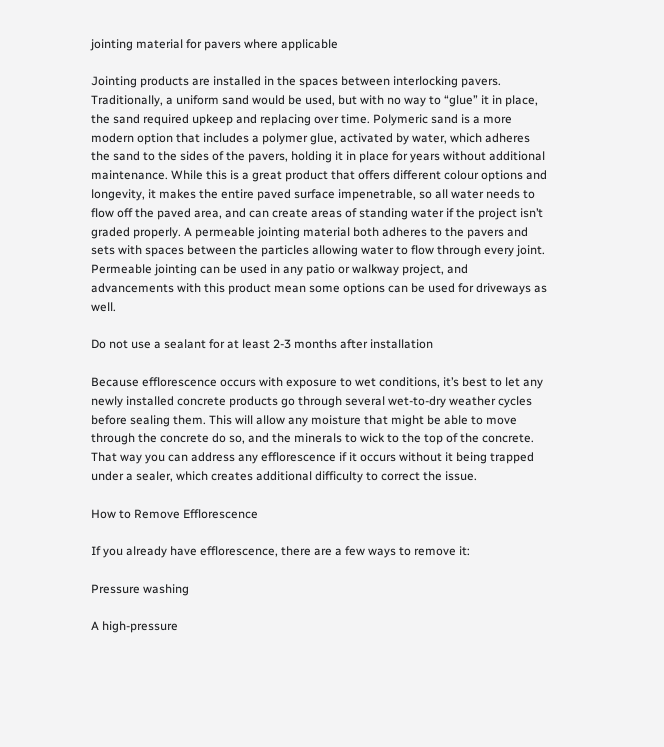jointing material for pavers where applicable

Jointing products are installed in the spaces between interlocking pavers. Traditionally, a uniform sand would be used, but with no way to “glue” it in place, the sand required upkeep and replacing over time. Polymeric sand is a more modern option that includes a polymer glue, activated by water, which adheres the sand to the sides of the pavers, holding it in place for years without additional maintenance. While this is a great product that offers different colour options and longevity, it makes the entire paved surface impenetrable, so all water needs to flow off the paved area, and can create areas of standing water if the project isn’t graded properly. A permeable jointing material both adheres to the pavers and sets with spaces between the particles allowing water to flow through every joint. Permeable jointing can be used in any patio or walkway project, and advancements with this product mean some options can be used for driveways as well.

Do not use a sealant for at least 2-3 months after installation

Because efflorescence occurs with exposure to wet conditions, it’s best to let any newly installed concrete products go through several wet-to-dry weather cycles before sealing them. This will allow any moisture that might be able to move through the concrete do so, and the minerals to wick to the top of the concrete. That way you can address any efflorescence if it occurs without it being trapped under a sealer, which creates additional difficulty to correct the issue.

How to Remove Efflorescence

If you already have efflorescence, there are a few ways to remove it:

Pressure washing

A high-pressure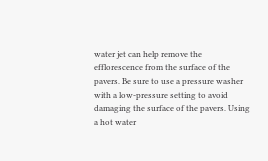water jet can help remove the efflorescence from the surface of the pavers. Be sure to use a pressure washer with a low-pressure setting to avoid damaging the surface of the pavers. Using a hot water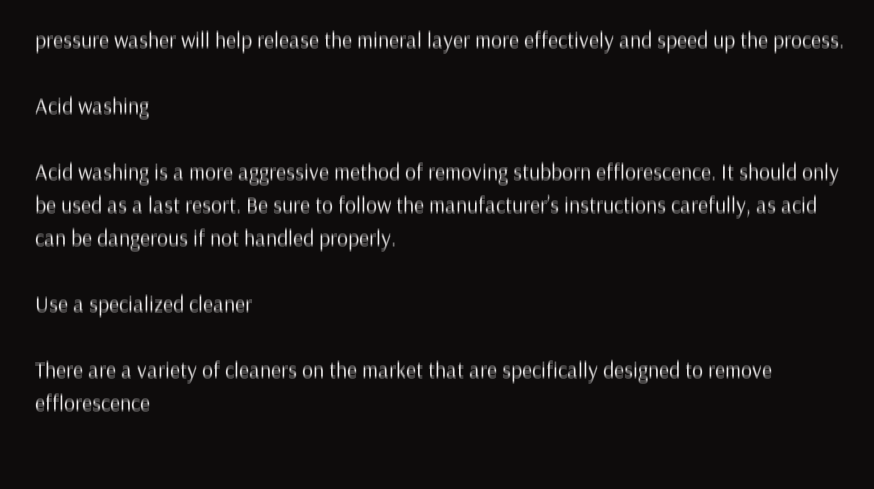pressure washer will help release the mineral layer more effectively and speed up the process.

Acid washing

Acid washing is a more aggressive method of removing stubborn efflorescence. It should only be used as a last resort. Be sure to follow the manufacturer’s instructions carefully, as acid can be dangerous if not handled properly.

Use a specialized cleaner

There are a variety of cleaners on the market that are specifically designed to remove efflorescence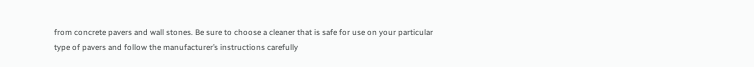from concrete pavers and wall stones. Be sure to choose a cleaner that is safe for use on your particular type of pavers and follow the manufacturer’s instructions carefully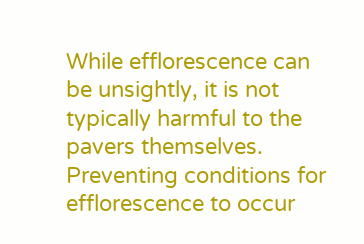While efflorescence can be unsightly, it is not typically harmful to the pavers themselves. Preventing conditions for efflorescence to occur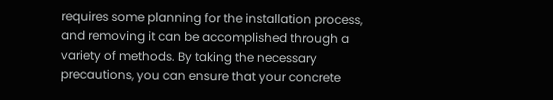requires some planning for the installation process, and removing it can be accomplished through a variety of methods. By taking the necessary precautions, you can ensure that your concrete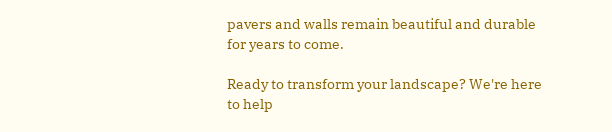pavers and walls remain beautiful and durable for years to come.

Ready to transform your landscape? We're here to help